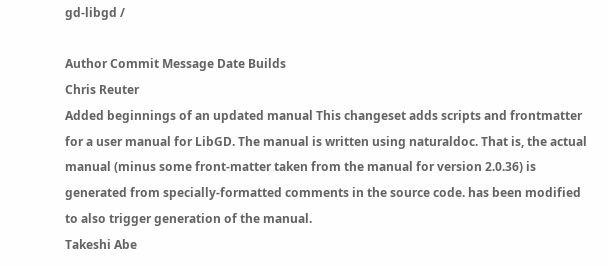gd-libgd /

Author Commit Message Date Builds
Chris Reuter
Added beginnings of an updated manual This changeset adds scripts and frontmatter for a user manual for LibGD. The manual is written using naturaldoc. That is, the actual manual (minus some front-matter taken from the manual for version 2.0.36) is generated from specially-formatted comments in the source code. has been modified to also trigger generation of the manual.
Takeshi Abe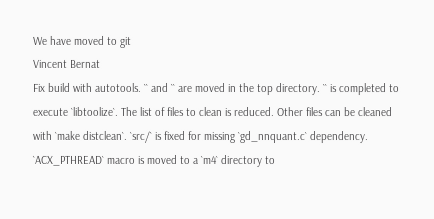We have moved to git
Vincent Bernat
Fix build with autotools. `` and `` are moved in the top directory. `` is completed to execute `libtoolize`. The list of files to clean is reduced. Other files can be cleaned with `make distclean`. `src/` is fixed for missing `gd_nnquant.c` dependency. `ACX_PTHREAD` macro is moved to a `m4` directory to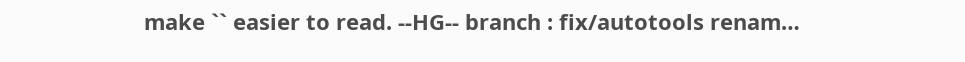make `` easier to read. --HG-- branch : fix/autotools renam…